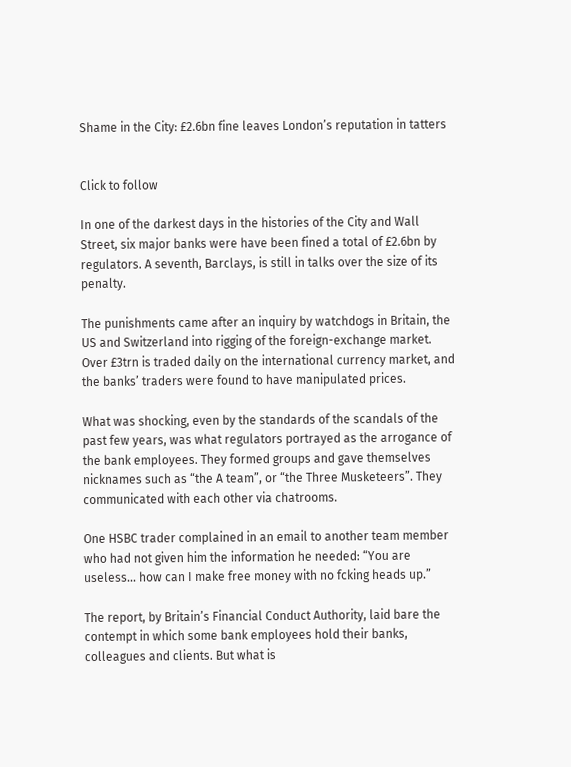Shame in the City: £2.6bn fine leaves London’s reputation in tatters


Click to follow

In one of the darkest days in the histories of the City and Wall Street, six major banks were have been fined a total of £2.6bn by regulators. A seventh, Barclays, is still in talks over the size of its penalty.

The punishments came after an inquiry by watchdogs in Britain, the US and Switzerland into rigging of the foreign-exchange market. Over £3trn is traded daily on the international currency market, and the banks’ traders were found to have manipulated prices.

What was shocking, even by the standards of the scandals of the past few years, was what regulators portrayed as the arrogance of the bank employees. They formed groups and gave themselves nicknames such as “the A team”, or “the Three Musketeers”. They communicated with each other via chatrooms.

One HSBC trader complained in an email to another team member who had not given him the information he needed: “You are useless... how can I make free money with no fcking heads up.”

The report, by Britain’s Financial Conduct Authority, laid bare the contempt in which some bank employees hold their banks, colleagues and clients. But what is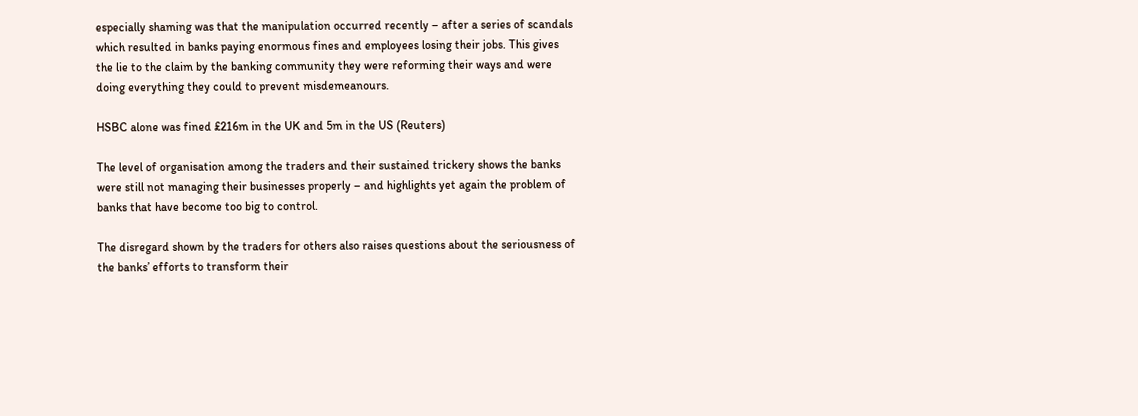especially shaming was that the manipulation occurred recently – after a series of scandals which resulted in banks paying enormous fines and employees losing their jobs. This gives the lie to the claim by the banking community they were reforming their ways and were doing everything they could to prevent misdemeanours.

HSBC alone was fined £216m in the UK and 5m in the US (Reuters)

The level of organisation among the traders and their sustained trickery shows the banks were still not managing their businesses properly – and highlights yet again the problem of banks that have become too big to control.

The disregard shown by the traders for others also raises questions about the seriousness of the banks’ efforts to transform their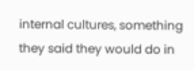internal cultures, something they said they would do in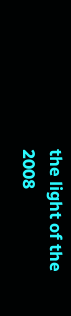the light of the 2008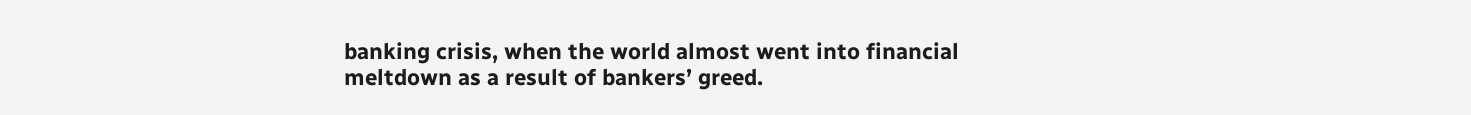banking crisis, when the world almost went into financial meltdown as a result of bankers’ greed.